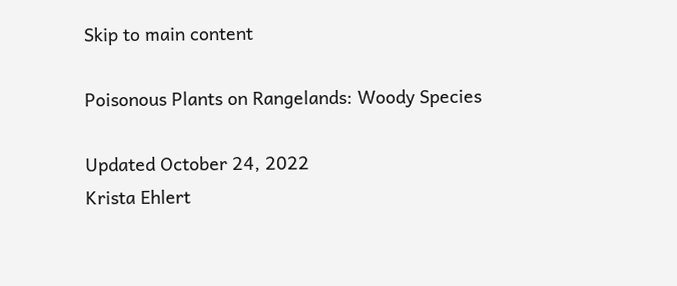Skip to main content

Poisonous Plants on Rangelands: Woody Species

Updated October 24, 2022
Krista Ehlert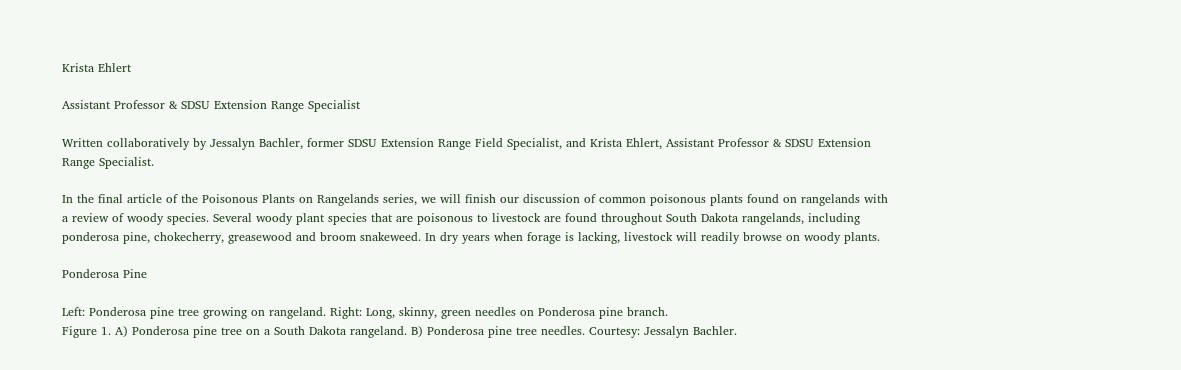Krista Ehlert

Assistant Professor & SDSU Extension Range Specialist

Written collaboratively by Jessalyn Bachler, former SDSU Extension Range Field Specialist, and Krista Ehlert, Assistant Professor & SDSU Extension Range Specialist.

In the final article of the Poisonous Plants on Rangelands series, we will finish our discussion of common poisonous plants found on rangelands with a review of woody species. Several woody plant species that are poisonous to livestock are found throughout South Dakota rangelands, including ponderosa pine, chokecherry, greasewood and broom snakeweed. In dry years when forage is lacking, livestock will readily browse on woody plants.

Ponderosa Pine

Left: Ponderosa pine tree growing on rangeland. Right: Long, skinny, green needles on Ponderosa pine branch.
Figure 1. A) Ponderosa pine tree on a South Dakota rangeland. B) Ponderosa pine tree needles. Courtesy: Jessalyn Bachler.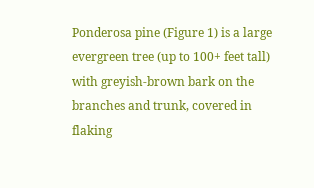Ponderosa pine (Figure 1) is a large evergreen tree (up to 100+ feet tall) with greyish-brown bark on the branches and trunk, covered in flaking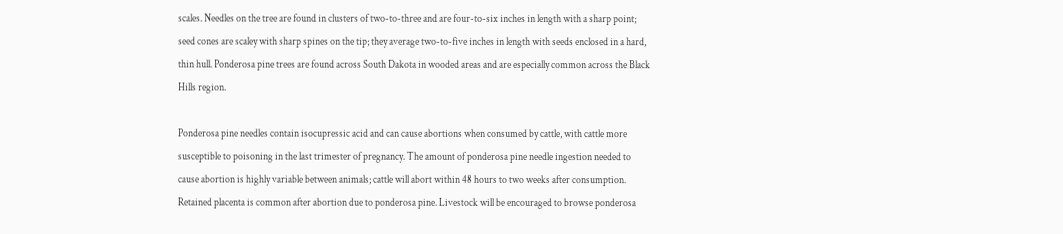scales. Needles on the tree are found in clusters of two-to-three and are four-to-six inches in length with a sharp point; seed cones are scaley with sharp spines on the tip; they average two-to-five inches in length with seeds enclosed in a hard, thin hull. Ponderosa pine trees are found across South Dakota in wooded areas and are especially common across the Black Hills region.

Ponderosa pine needles contain isocupressic acid and can cause abortions when consumed by cattle, with cattle more susceptible to poisoning in the last trimester of pregnancy. The amount of ponderosa pine needle ingestion needed to cause abortion is highly variable between animals; cattle will abort within 48 hours to two weeks after consumption. Retained placenta is common after abortion due to ponderosa pine. Livestock will be encouraged to browse ponderosa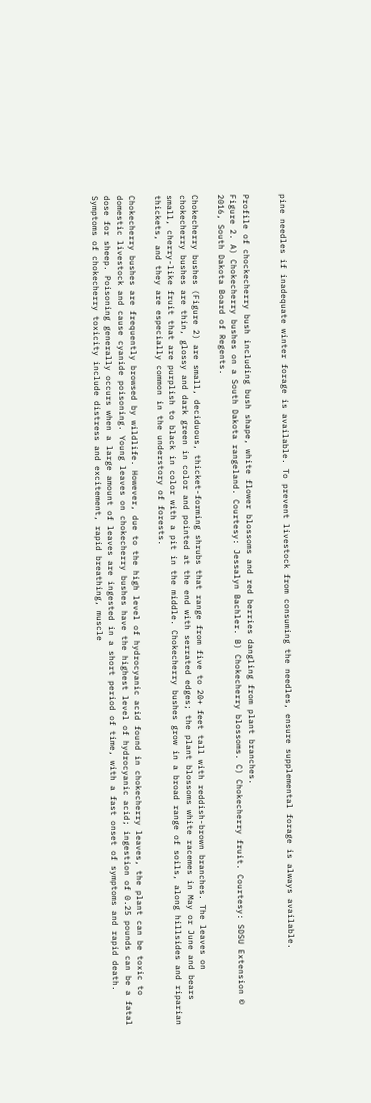pine needles if inadequate winter forage is available. To prevent livestock from consuming the needles, ensure supplemental forage is always available.


Profile of chockecherry bush including bush shape, white flower blossoms and red berries dangling from plant branches.
Figure 2. A) Chokecherry bushes on a South Dakota rangeland. Courtesy: Jessalyn Bachler. B) Chokecherry blossoms. C) Chokecherry fruit. Courtesy: SDSU Extension © 2016, South Dakota Board of Regents.

Chokecherry bushes (Figure 2) are small, deciduous, thicket-forming shrubs that range from five to 20+ feet tall with reddish-brown branches. The leaves on chokecherry bushes are thin, glossy and dark green in color and pointed at the end with serrated edges; the plant blossoms white racemes in May or June and bears small, cherry-like fruit that are purplish to black in color with a pit in the middle. Chokecherry bushes grow in a broad range of soils, along hillsides and riparian thickets, and they are especially common in the understory of forests.

Chokecherry bushes are frequently browsed by wildlife. However, due to the high level of hydrocyanic acid found in chokecherry leaves, the plant can be toxic to domestic livestock and cause cyanide poisoning. Young leaves on chokecherry bushes have the highest level of hydrocyanic acid; ingestion of 0.25 pounds can be a fatal dose for sheep. Poisoning generally occurs when a large amount of leaves are ingested in a short period of time, with a fast onset of symptoms and rapid death. Symptoms of chokecherry toxicity include distress and excitement, rapid breathing, muscle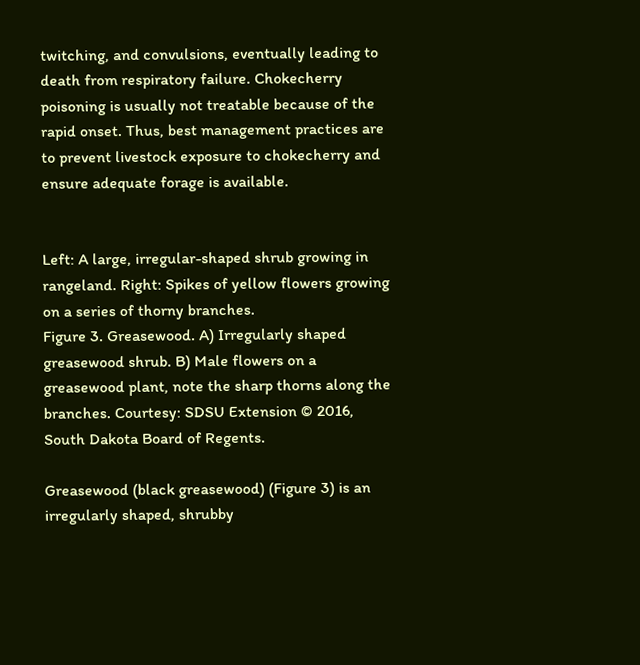twitching, and convulsions, eventually leading to death from respiratory failure. Chokecherry poisoning is usually not treatable because of the rapid onset. Thus, best management practices are to prevent livestock exposure to chokecherry and ensure adequate forage is available.


Left: A large, irregular-shaped shrub growing in rangeland. Right: Spikes of yellow flowers growing on a series of thorny branches.
Figure 3. Greasewood. A) Irregularly shaped greasewood shrub. B) Male flowers on a greasewood plant, note the sharp thorns along the branches. Courtesy: SDSU Extension © 2016, South Dakota Board of Regents.

Greasewood (black greasewood) (Figure 3) is an irregularly shaped, shrubby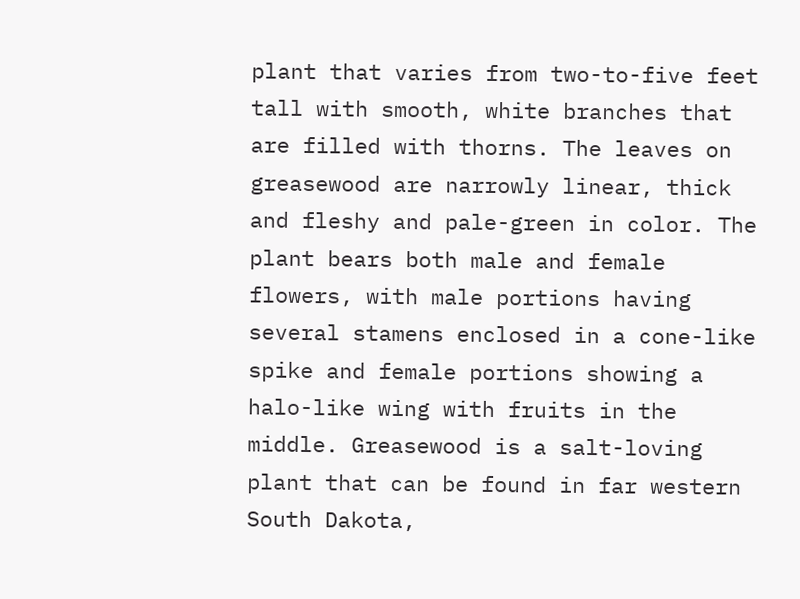plant that varies from two-to-five feet tall with smooth, white branches that are filled with thorns. The leaves on greasewood are narrowly linear, thick and fleshy and pale-green in color. The plant bears both male and female flowers, with male portions having several stamens enclosed in a cone-like spike and female portions showing a halo-like wing with fruits in the middle. Greasewood is a salt-loving plant that can be found in far western South Dakota,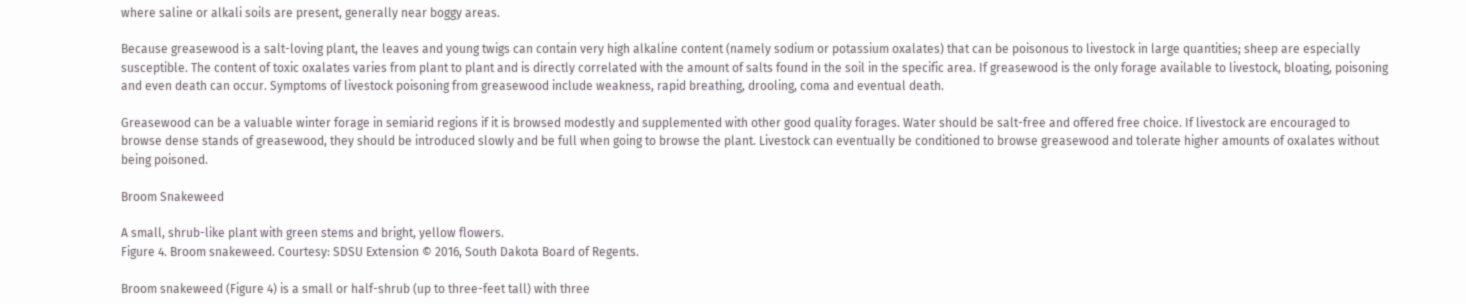where saline or alkali soils are present, generally near boggy areas.

Because greasewood is a salt-loving plant, the leaves and young twigs can contain very high alkaline content (namely sodium or potassium oxalates) that can be poisonous to livestock in large quantities; sheep are especially susceptible. The content of toxic oxalates varies from plant to plant and is directly correlated with the amount of salts found in the soil in the specific area. If greasewood is the only forage available to livestock, bloating, poisoning and even death can occur. Symptoms of livestock poisoning from greasewood include weakness, rapid breathing, drooling, coma and eventual death.

Greasewood can be a valuable winter forage in semiarid regions if it is browsed modestly and supplemented with other good quality forages. Water should be salt-free and offered free choice. If livestock are encouraged to browse dense stands of greasewood, they should be introduced slowly and be full when going to browse the plant. Livestock can eventually be conditioned to browse greasewood and tolerate higher amounts of oxalates without being poisoned.

Broom Snakeweed

A small, shrub-like plant with green stems and bright, yellow flowers.
Figure 4. Broom snakeweed. Courtesy: SDSU Extension © 2016, South Dakota Board of Regents.

Broom snakeweed (Figure 4) is a small or half-shrub (up to three-feet tall) with three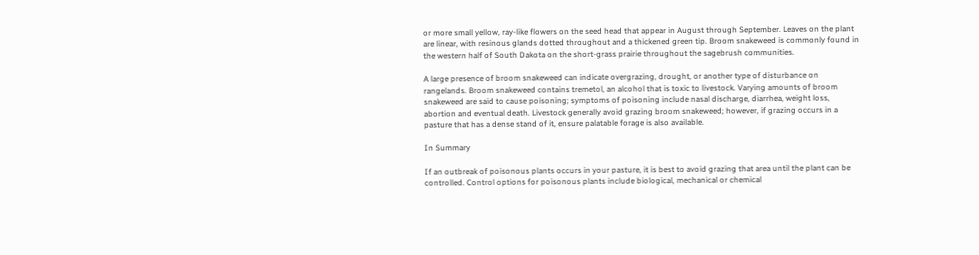or more small yellow, ray-like flowers on the seed head that appear in August through September. Leaves on the plant are linear, with resinous glands dotted throughout and a thickened green tip. Broom snakeweed is commonly found in the western half of South Dakota on the short-grass prairie throughout the sagebrush communities.

A large presence of broom snakeweed can indicate overgrazing, drought, or another type of disturbance on rangelands. Broom snakeweed contains tremetol, an alcohol that is toxic to livestock. Varying amounts of broom snakeweed are said to cause poisoning; symptoms of poisoning include nasal discharge, diarrhea, weight loss, abortion and eventual death. Livestock generally avoid grazing broom snakeweed; however, if grazing occurs in a pasture that has a dense stand of it, ensure palatable forage is also available.

In Summary

If an outbreak of poisonous plants occurs in your pasture, it is best to avoid grazing that area until the plant can be controlled. Control options for poisonous plants include biological, mechanical or chemical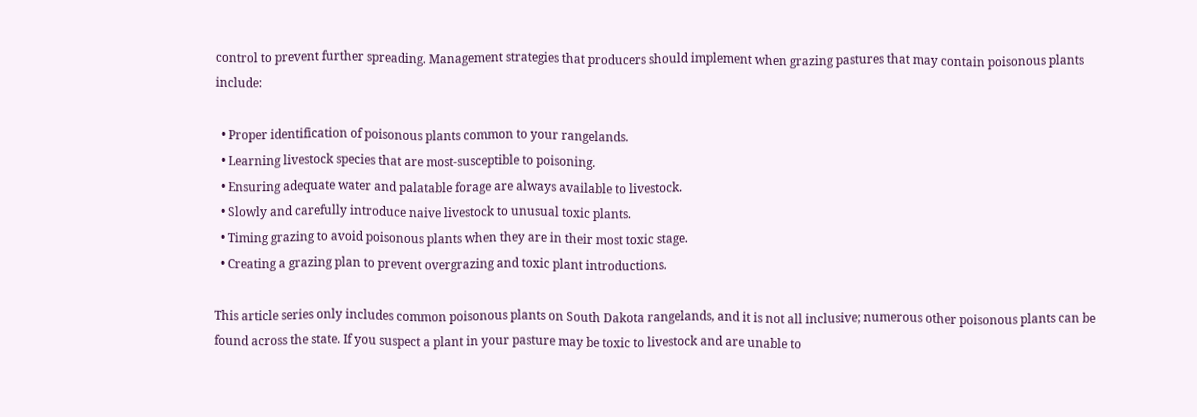control to prevent further spreading. Management strategies that producers should implement when grazing pastures that may contain poisonous plants include:

  • Proper identification of poisonous plants common to your rangelands.
  • Learning livestock species that are most-susceptible to poisoning.
  • Ensuring adequate water and palatable forage are always available to livestock.
  • Slowly and carefully introduce naive livestock to unusual toxic plants.
  • Timing grazing to avoid poisonous plants when they are in their most toxic stage.
  • Creating a grazing plan to prevent overgrazing and toxic plant introductions.

This article series only includes common poisonous plants on South Dakota rangelands, and it is not all inclusive; numerous other poisonous plants can be found across the state. If you suspect a plant in your pasture may be toxic to livestock and are unable to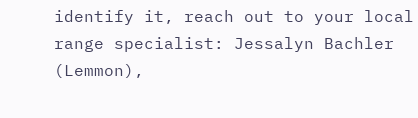identify it, reach out to your local range specialist: Jessalyn Bachler (Lemmon),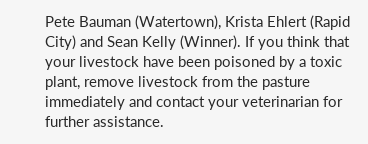Pete Bauman (Watertown), Krista Ehlert (Rapid City) and Sean Kelly (Winner). If you think that your livestock have been poisoned by a toxic plant, remove livestock from the pasture immediately and contact your veterinarian for further assistance.